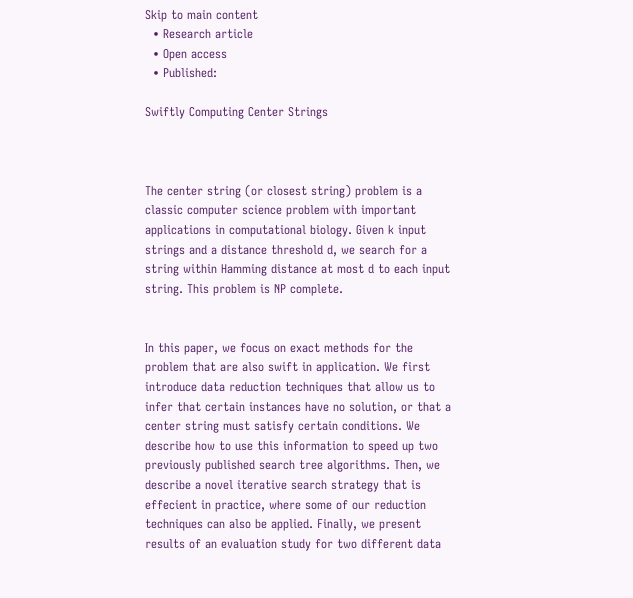Skip to main content
  • Research article
  • Open access
  • Published:

Swiftly Computing Center Strings



The center string (or closest string) problem is a classic computer science problem with important applications in computational biology. Given k input strings and a distance threshold d, we search for a string within Hamming distance at most d to each input string. This problem is NP complete.


In this paper, we focus on exact methods for the problem that are also swift in application. We first introduce data reduction techniques that allow us to infer that certain instances have no solution, or that a center string must satisfy certain conditions. We describe how to use this information to speed up two previously published search tree algorithms. Then, we describe a novel iterative search strategy that is effecient in practice, where some of our reduction techniques can also be applied. Finally, we present results of an evaluation study for two different data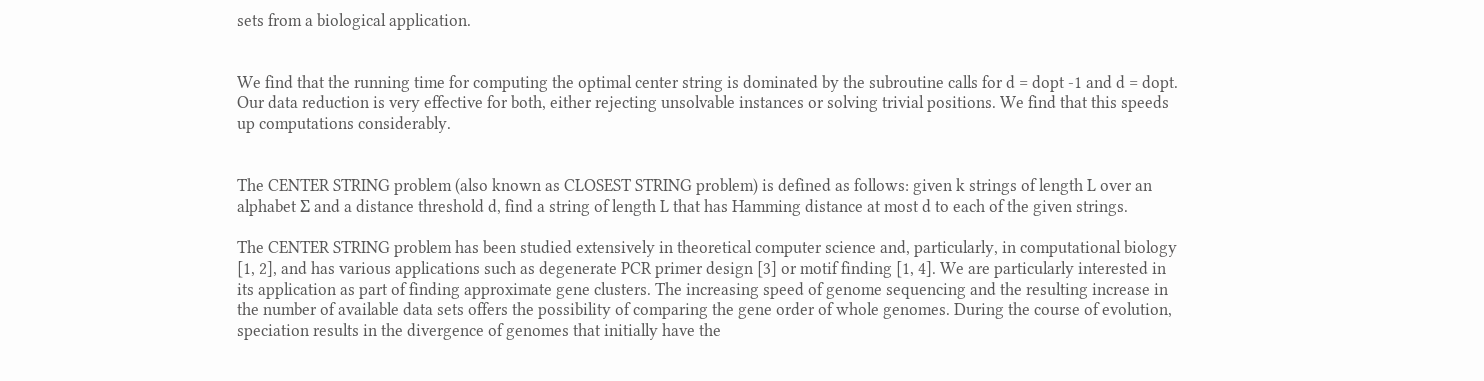sets from a biological application.


We find that the running time for computing the optimal center string is dominated by the subroutine calls for d = dopt -1 and d = dopt. Our data reduction is very effective for both, either rejecting unsolvable instances or solving trivial positions. We find that this speeds up computations considerably.


The CENTER STRING problem (also known as CLOSEST STRING problem) is defined as follows: given k strings of length L over an alphabet Σ and a distance threshold d, find a string of length L that has Hamming distance at most d to each of the given strings.

The CENTER STRING problem has been studied extensively in theoretical computer science and, particularly, in computational biology [1, 2], and has various applications such as degenerate PCR primer design [3] or motif finding [1, 4]. We are particularly interested in its application as part of finding approximate gene clusters. The increasing speed of genome sequencing and the resulting increase in the number of available data sets offers the possibility of comparing the gene order of whole genomes. During the course of evolution, speciation results in the divergence of genomes that initially have the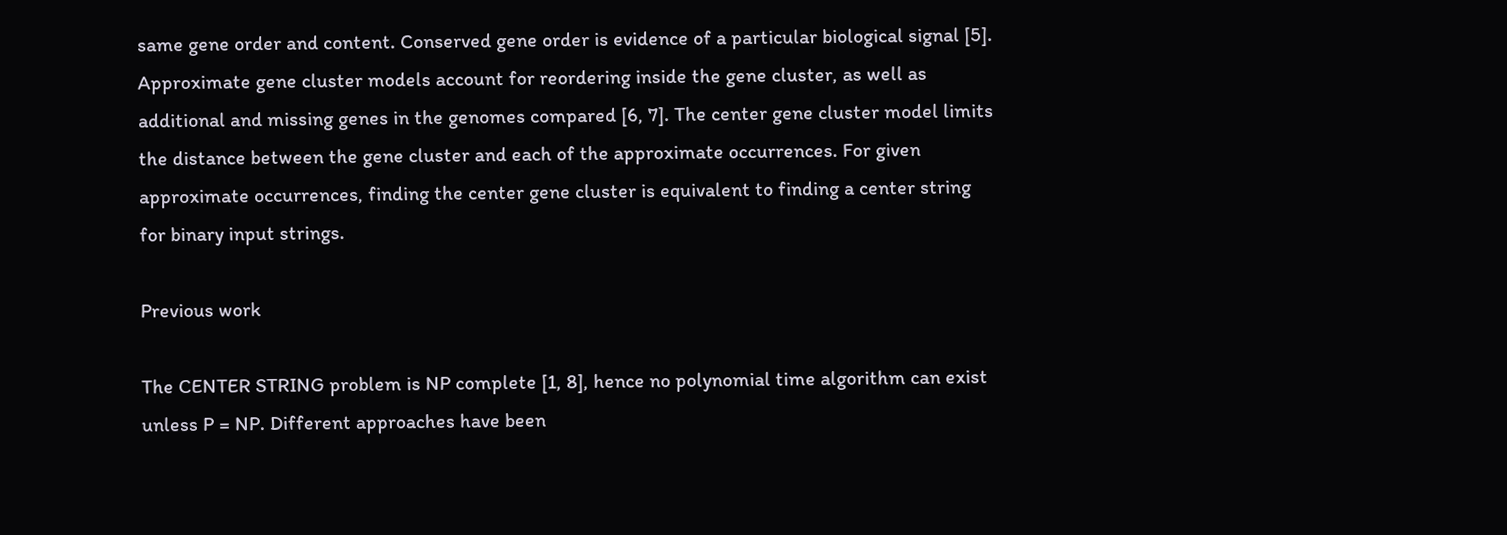same gene order and content. Conserved gene order is evidence of a particular biological signal [5]. Approximate gene cluster models account for reordering inside the gene cluster, as well as additional and missing genes in the genomes compared [6, 7]. The center gene cluster model limits the distance between the gene cluster and each of the approximate occurrences. For given approximate occurrences, finding the center gene cluster is equivalent to finding a center string for binary input strings.

Previous work

The CENTER STRING problem is NP complete [1, 8], hence no polynomial time algorithm can exist unless P = NP. Different approaches have been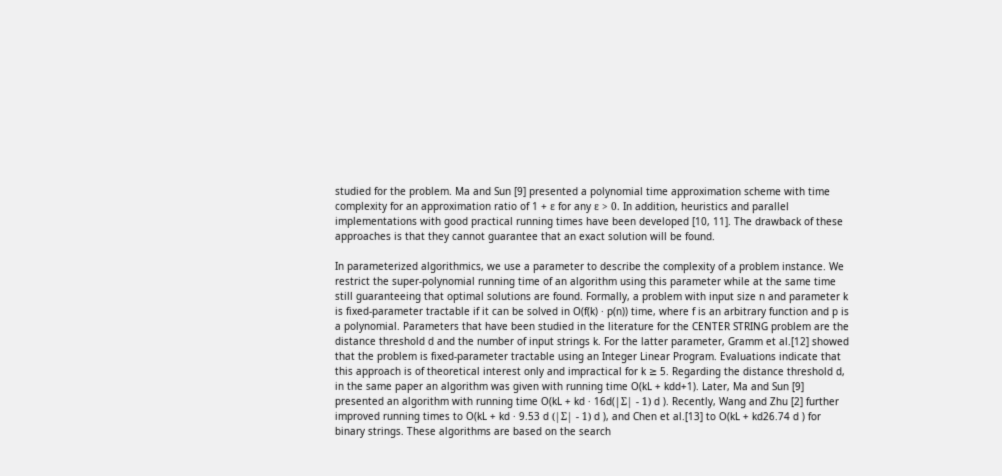studied for the problem. Ma and Sun [9] presented a polynomial time approximation scheme with time complexity for an approximation ratio of 1 + ε for any ε > 0. In addition, heuristics and parallel implementations with good practical running times have been developed [10, 11]. The drawback of these approaches is that they cannot guarantee that an exact solution will be found.

In parameterized algorithmics, we use a parameter to describe the complexity of a problem instance. We restrict the super-polynomial running time of an algorithm using this parameter while at the same time still guaranteeing that optimal solutions are found. Formally, a problem with input size n and parameter k is fixed-parameter tractable if it can be solved in O(f(k) · p(n)) time, where f is an arbitrary function and p is a polynomial. Parameters that have been studied in the literature for the CENTER STRING problem are the distance threshold d and the number of input strings k. For the latter parameter, Gramm et al.[12] showed that the problem is fixed-parameter tractable using an Integer Linear Program. Evaluations indicate that this approach is of theoretical interest only and impractical for k ≥ 5. Regarding the distance threshold d, in the same paper an algorithm was given with running time O(kL + kdd+1). Later, Ma and Sun [9] presented an algorithm with running time O(kL + kd · 16d(|Σ| - 1) d ). Recently, Wang and Zhu [2] further improved running times to O(kL + kd · 9.53 d (|Σ| - 1) d ), and Chen et al.[13] to O(kL + kd26.74 d ) for binary strings. These algorithms are based on the search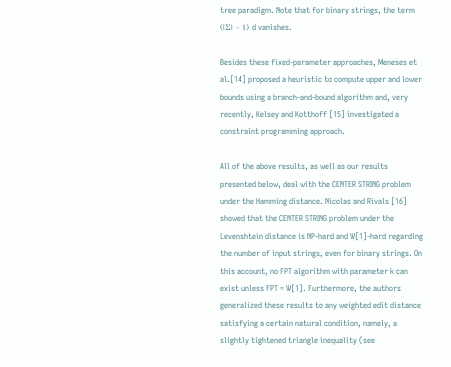tree paradigm. Note that for binary strings, the term (|Σ| - 1) d vanishes.

Besides these fixed-parameter approaches, Meneses et al.[14] proposed a heuristic to compute upper and lower bounds using a branch-and-bound algorithm and, very recently, Kelsey and Kotthoff [15] investigated a constraint programming approach.

All of the above results, as well as our results presented below, deal with the CENTER STRING problem under the Hamming distance. Nicolas and Rivals [16] showed that the CENTER STRING problem under the Levenshtein distance is NP-hard and W[1]-hard regarding the number of input strings, even for binary strings. On this account, no FPT algorithm with parameter k can exist unless FPT = W[1]. Furthermore, the authors generalized these results to any weighted edit distance satisfying a certain natural condition, namely, a slightly tightened triangle inequality (see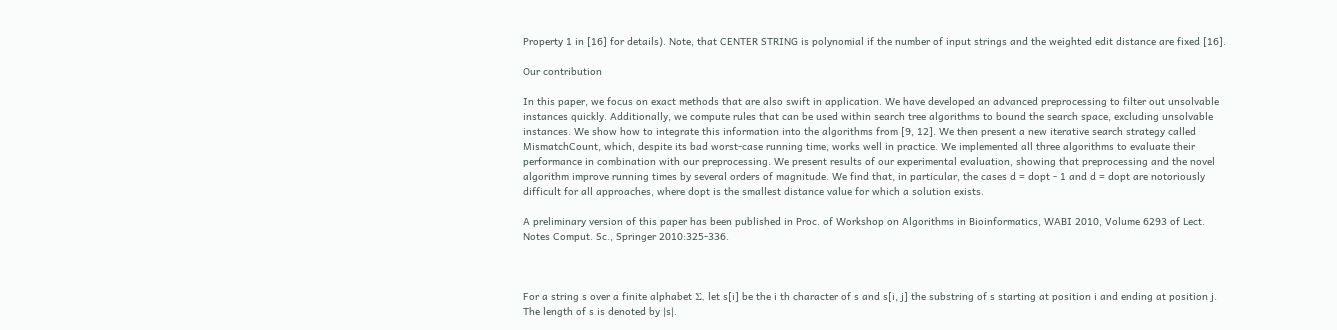Property 1 in [16] for details). Note, that CENTER STRING is polynomial if the number of input strings and the weighted edit distance are fixed [16].

Our contribution

In this paper, we focus on exact methods that are also swift in application. We have developed an advanced preprocessing to filter out unsolvable instances quickly. Additionally, we compute rules that can be used within search tree algorithms to bound the search space, excluding unsolvable instances. We show how to integrate this information into the algorithms from [9, 12]. We then present a new iterative search strategy called MismatchCount, which, despite its bad worst-case running time, works well in practice. We implemented all three algorithms to evaluate their performance in combination with our preprocessing. We present results of our experimental evaluation, showing that preprocessing and the novel algorithm improve running times by several orders of magnitude. We find that, in particular, the cases d = dopt - 1 and d = dopt are notoriously difficult for all approaches, where dopt is the smallest distance value for which a solution exists.

A preliminary version of this paper has been published in Proc. of Workshop on Algorithms in Bioinformatics, WABI 2010, Volume 6293 of Lect. Notes Comput. Sc., Springer 2010:325-336.



For a string s over a finite alphabet Σ, let s[i] be the i th character of s and s[i, j] the substring of s starting at position i and ending at position j. The length of s is denoted by |s|.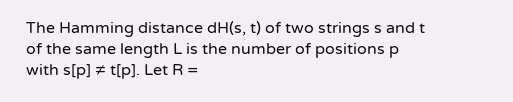The Hamming distance dH(s, t) of two strings s and t of the same length L is the number of positions p with s[p] ≠ t[p]. Let R =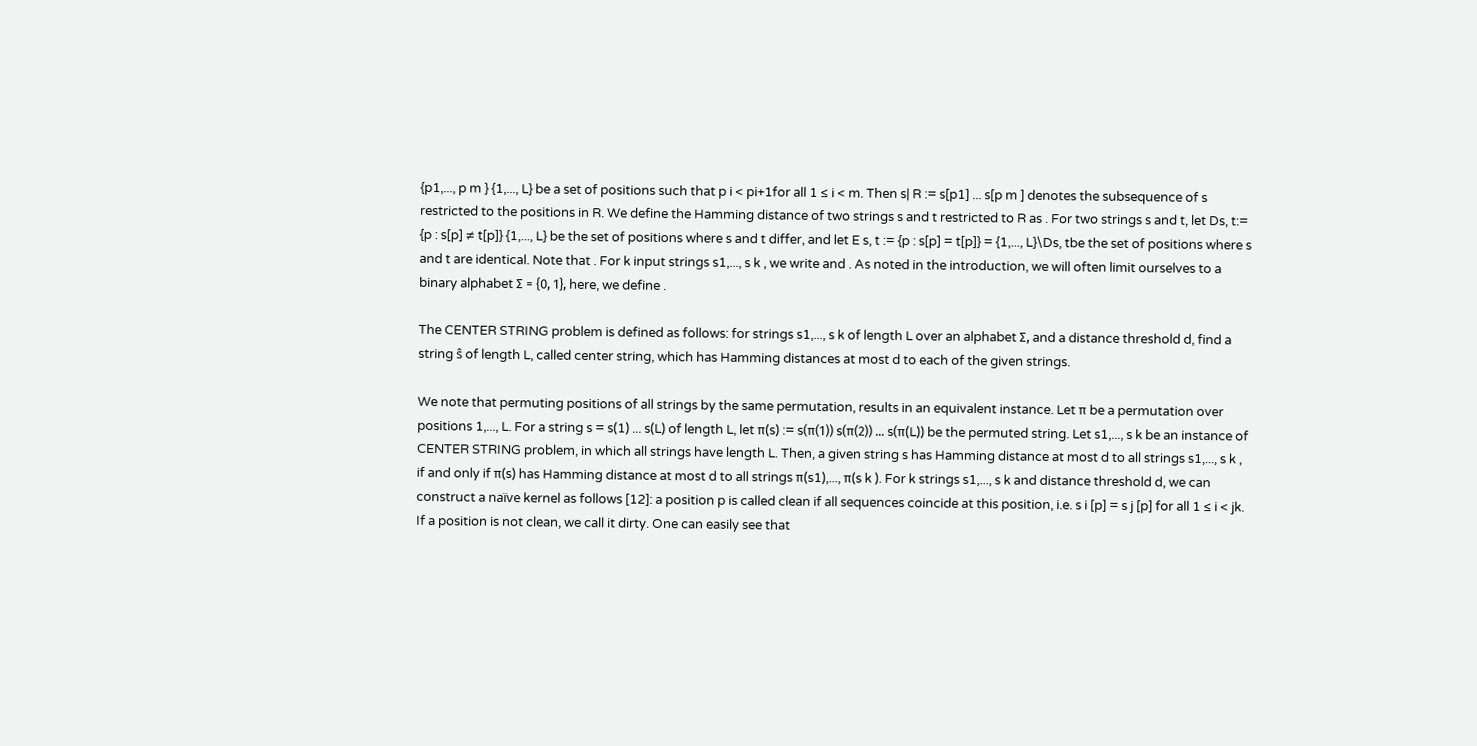{p1,..., p m } {1,..., L} be a set of positions such that p i < pi+1for all 1 ≤ i < m. Then s| R := s[p1] ... s[p m ] denotes the subsequence of s restricted to the positions in R. We define the Hamming distance of two strings s and t restricted to R as . For two strings s and t, let Ds, t:= {p : s[p] ≠ t[p]} {1,..., L} be the set of positions where s and t differ, and let E s, t := {p : s[p] = t[p]} = {1,..., L}\Ds, tbe the set of positions where s and t are identical. Note that . For k input strings s1,..., s k , we write and . As noted in the introduction, we will often limit ourselves to a binary alphabet Σ = {0, 1}, here, we define .

The CENTER STRING problem is defined as follows: for strings s1,..., s k of length L over an alphabet Σ, and a distance threshold d, find a string ŝ of length L, called center string, which has Hamming distances at most d to each of the given strings.

We note that permuting positions of all strings by the same permutation, results in an equivalent instance. Let π be a permutation over positions 1,..., L. For a string s = s(1) ... s(L) of length L, let π(s) := s(π(1)) s(π(2)) ... s(π(L)) be the permuted string. Let s1,..., s k be an instance of CENTER STRING problem, in which all strings have length L. Then, a given string s has Hamming distance at most d to all strings s1,..., s k , if and only if π(s) has Hamming distance at most d to all strings π(s1),..., π(s k ). For k strings s1,..., s k and distance threshold d, we can construct a naïve kernel as follows [12]: a position p is called clean if all sequences coincide at this position, i.e. s i [p] = s j [p] for all 1 ≤ i < jk. If a position is not clean, we call it dirty. One can easily see that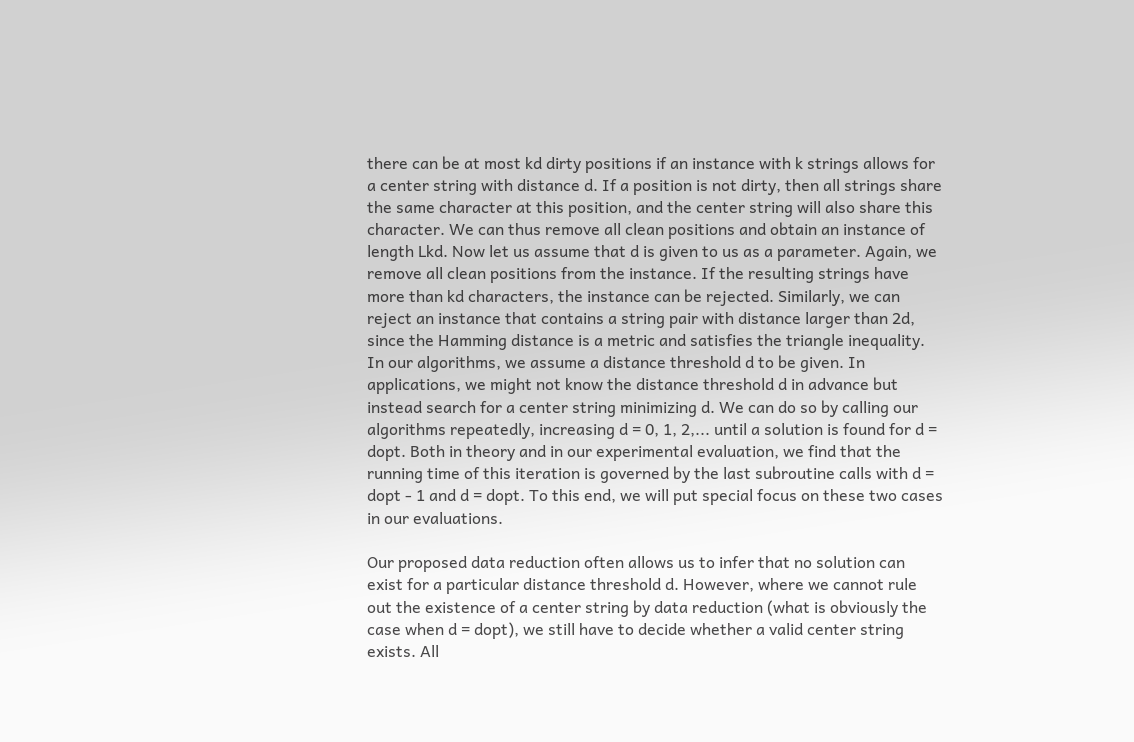there can be at most kd dirty positions if an instance with k strings allows for a center string with distance d. If a position is not dirty, then all strings share the same character at this position, and the center string will also share this character. We can thus remove all clean positions and obtain an instance of length Lkd. Now let us assume that d is given to us as a parameter. Again, we remove all clean positions from the instance. If the resulting strings have more than kd characters, the instance can be rejected. Similarly, we can reject an instance that contains a string pair with distance larger than 2d, since the Hamming distance is a metric and satisfies the triangle inequality. In our algorithms, we assume a distance threshold d to be given. In applications, we might not know the distance threshold d in advance but instead search for a center string minimizing d. We can do so by calling our algorithms repeatedly, increasing d = 0, 1, 2,... until a solution is found for d = dopt. Both in theory and in our experimental evaluation, we find that the running time of this iteration is governed by the last subroutine calls with d = dopt - 1 and d = dopt. To this end, we will put special focus on these two cases in our evaluations.

Our proposed data reduction often allows us to infer that no solution can exist for a particular distance threshold d. However, where we cannot rule out the existence of a center string by data reduction (what is obviously the case when d = dopt), we still have to decide whether a valid center string exists. All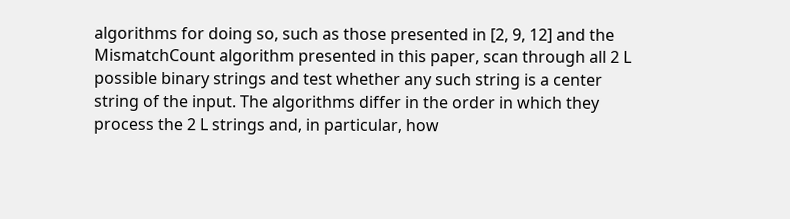algorithms for doing so, such as those presented in [2, 9, 12] and the MismatchCount algorithm presented in this paper, scan through all 2 L possible binary strings and test whether any such string is a center string of the input. The algorithms differ in the order in which they process the 2 L strings and, in particular, how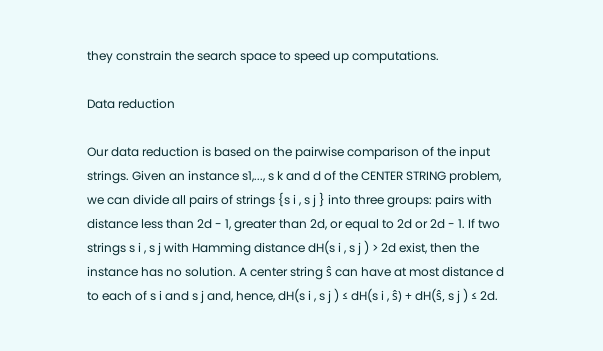they constrain the search space to speed up computations.

Data reduction

Our data reduction is based on the pairwise comparison of the input strings. Given an instance s1,..., s k and d of the CENTER STRING problem, we can divide all pairs of strings {s i , s j } into three groups: pairs with distance less than 2d - 1, greater than 2d, or equal to 2d or 2d - 1. If two strings s i , s j with Hamming distance dH(s i , s j ) > 2d exist, then the instance has no solution. A center string ŝ can have at most distance d to each of s i and s j and, hence, dH(s i , s j ) ≤ dH(s i , ŝ) + dH(ŝ, s j ) ≤ 2d.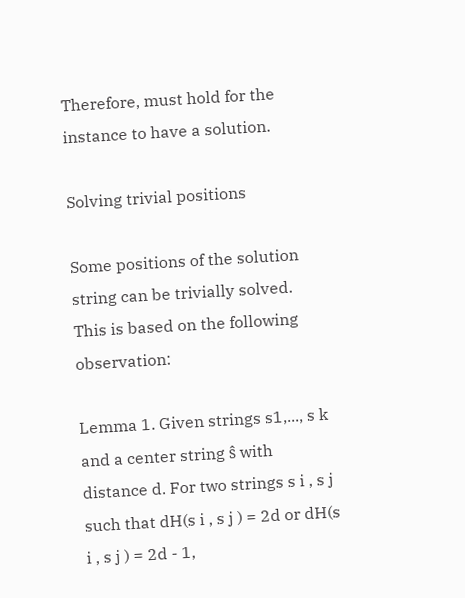Therefore, must hold for the instance to have a solution.

Solving trivial positions

Some positions of the solution string can be trivially solved. This is based on the following observation:

Lemma 1. Given strings s1,..., s k and a center string ŝ with distance d. For two strings s i , s j such that dH(s i , s j ) = 2d or dH(s i , s j ) = 2d - 1,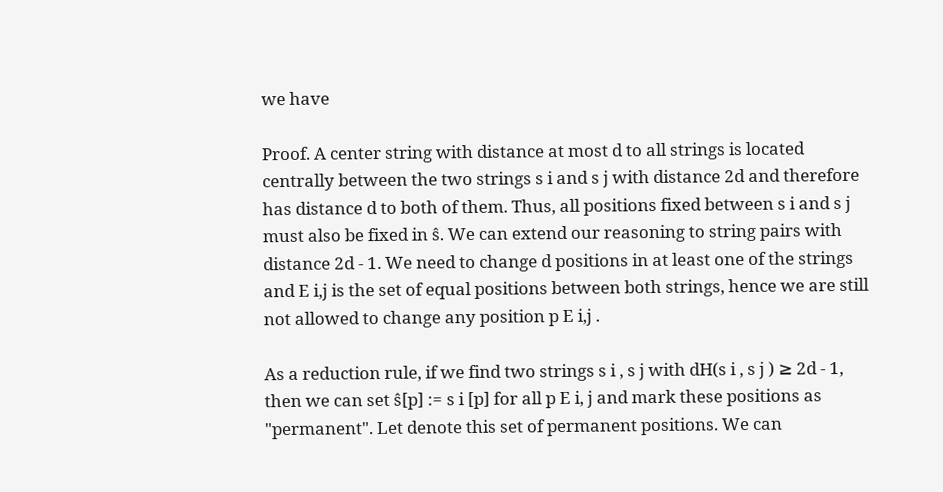we have

Proof. A center string with distance at most d to all strings is located centrally between the two strings s i and s j with distance 2d and therefore has distance d to both of them. Thus, all positions fixed between s i and s j must also be fixed in ŝ. We can extend our reasoning to string pairs with distance 2d - 1. We need to change d positions in at least one of the strings and E i,j is the set of equal positions between both strings, hence we are still not allowed to change any position p E i,j .

As a reduction rule, if we find two strings s i , s j with dH(s i , s j ) ≥ 2d - 1, then we can set ŝ[p] := s i [p] for all p E i, j and mark these positions as "permanent". Let denote this set of permanent positions. We can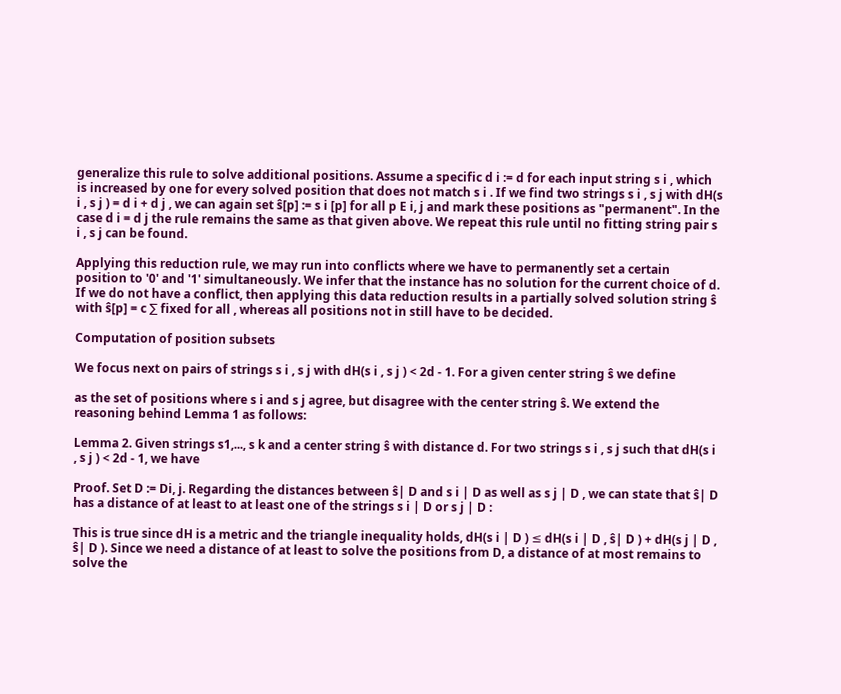generalize this rule to solve additional positions. Assume a specific d i := d for each input string s i , which is increased by one for every solved position that does not match s i . If we find two strings s i , s j with dH(s i , s j ) = d i + d j , we can again set ŝ[p] := s i [p] for all p E i, j and mark these positions as "permanent". In the case d i = d j the rule remains the same as that given above. We repeat this rule until no fitting string pair s i , s j can be found.

Applying this reduction rule, we may run into conflicts where we have to permanently set a certain position to '0' and '1' simultaneously. We infer that the instance has no solution for the current choice of d. If we do not have a conflict, then applying this data reduction results in a partially solved solution string ŝ with ŝ[p] = c ∑ fixed for all , whereas all positions not in still have to be decided.

Computation of position subsets

We focus next on pairs of strings s i , s j with dH(s i , s j ) < 2d - 1. For a given center string ŝ we define

as the set of positions where s i and s j agree, but disagree with the center string ŝ. We extend the reasoning behind Lemma 1 as follows:

Lemma 2. Given strings s1,..., s k and a center string ŝ with distance d. For two strings s i , s j such that dH(s i , s j ) < 2d - 1, we have

Proof. Set D := Di, j. Regarding the distances between ŝ| D and s i | D as well as s j | D , we can state that ŝ| D has a distance of at least to at least one of the strings s i | D or s j | D :

This is true since dH is a metric and the triangle inequality holds, dH(s i | D ) ≤ dH(s i | D , ŝ| D ) + dH(s j | D , ŝ| D ). Since we need a distance of at least to solve the positions from D, a distance of at most remains to solve the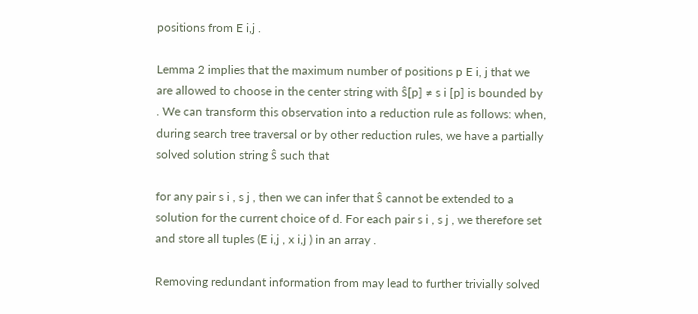positions from E i,j .

Lemma 2 implies that the maximum number of positions p E i, j that we are allowed to choose in the center string with ŝ[p] ≠ s i [p] is bounded by . We can transform this observation into a reduction rule as follows: when, during search tree traversal or by other reduction rules, we have a partially solved solution string ŝ such that

for any pair s i , s j , then we can infer that ŝ cannot be extended to a solution for the current choice of d. For each pair s i , s j , we therefore set and store all tuples (E i,j , x i,j ) in an array .

Removing redundant information from may lead to further trivially solved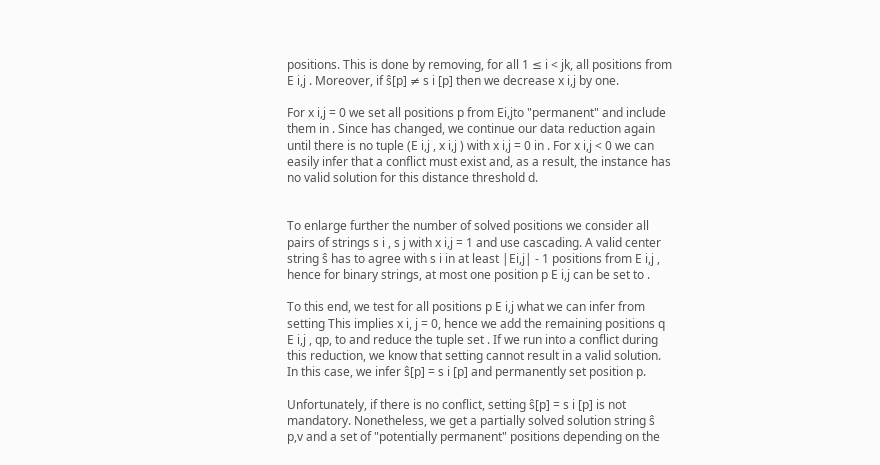positions. This is done by removing, for all 1 ≤ i < jk, all positions from E i,j . Moreover, if ŝ[p] ≠ s i [p] then we decrease x i,j by one.

For x i,j = 0 we set all positions p from Ei,jto "permanent" and include them in . Since has changed, we continue our data reduction again until there is no tuple (E i,j , x i,j ) with x i,j = 0 in . For x i,j < 0 we can easily infer that a conflict must exist and, as a result, the instance has no valid solution for this distance threshold d.


To enlarge further the number of solved positions we consider all pairs of strings s i , s j with x i,j = 1 and use cascading. A valid center string ŝ has to agree with s i in at least |Ei,j| - 1 positions from E i,j , hence for binary strings, at most one position p E i,j can be set to .

To this end, we test for all positions p E i,j what we can infer from setting This implies x i, j = 0, hence we add the remaining positions q E i,j , qp, to and reduce the tuple set . If we run into a conflict during this reduction, we know that setting cannot result in a valid solution. In this case, we infer ŝ[p] = s i [p] and permanently set position p.

Unfortunately, if there is no conflict, setting ŝ[p] = s i [p] is not mandatory. Nonetheless, we get a partially solved solution string ŝ p,v and a set of "potentially permanent" positions depending on the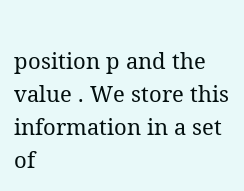position p and the value . We store this information in a set of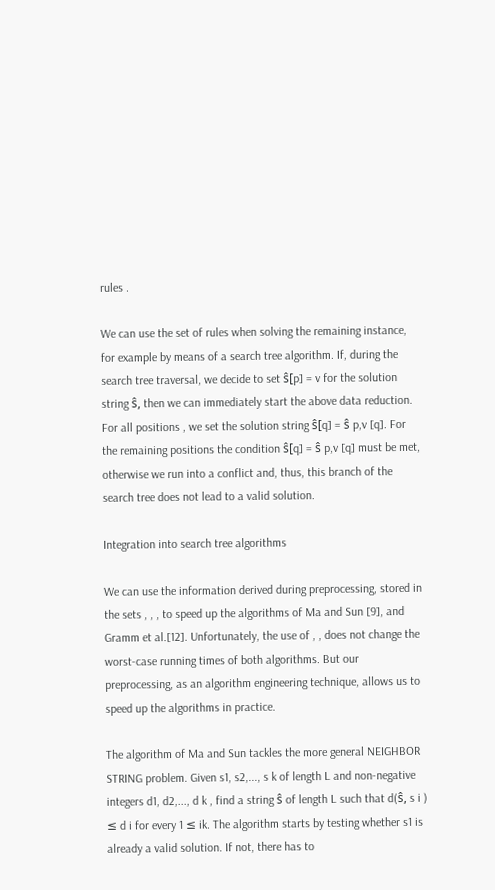rules .

We can use the set of rules when solving the remaining instance, for example by means of a search tree algorithm. If, during the search tree traversal, we decide to set ŝ[p] = v for the solution string ŝ, then we can immediately start the above data reduction. For all positions , we set the solution string ŝ[q] = ŝ p,v [q]. For the remaining positions the condition ŝ[q] = ŝ p,v [q] must be met, otherwise we run into a conflict and, thus, this branch of the search tree does not lead to a valid solution.

Integration into search tree algorithms

We can use the information derived during preprocessing, stored in the sets , , , to speed up the algorithms of Ma and Sun [9], and Gramm et al.[12]. Unfortunately, the use of , , does not change the worst-case running times of both algorithms. But our preprocessing, as an algorithm engineering technique, allows us to speed up the algorithms in practice.

The algorithm of Ma and Sun tackles the more general NEIGHBOR STRING problem. Given s1, s2,..., s k of length L and non-negative integers d1, d2,..., d k , find a string ŝ of length L such that d(ŝ, s i ) ≤ d i for every 1 ≤ ik. The algorithm starts by testing whether s1 is already a valid solution. If not, there has to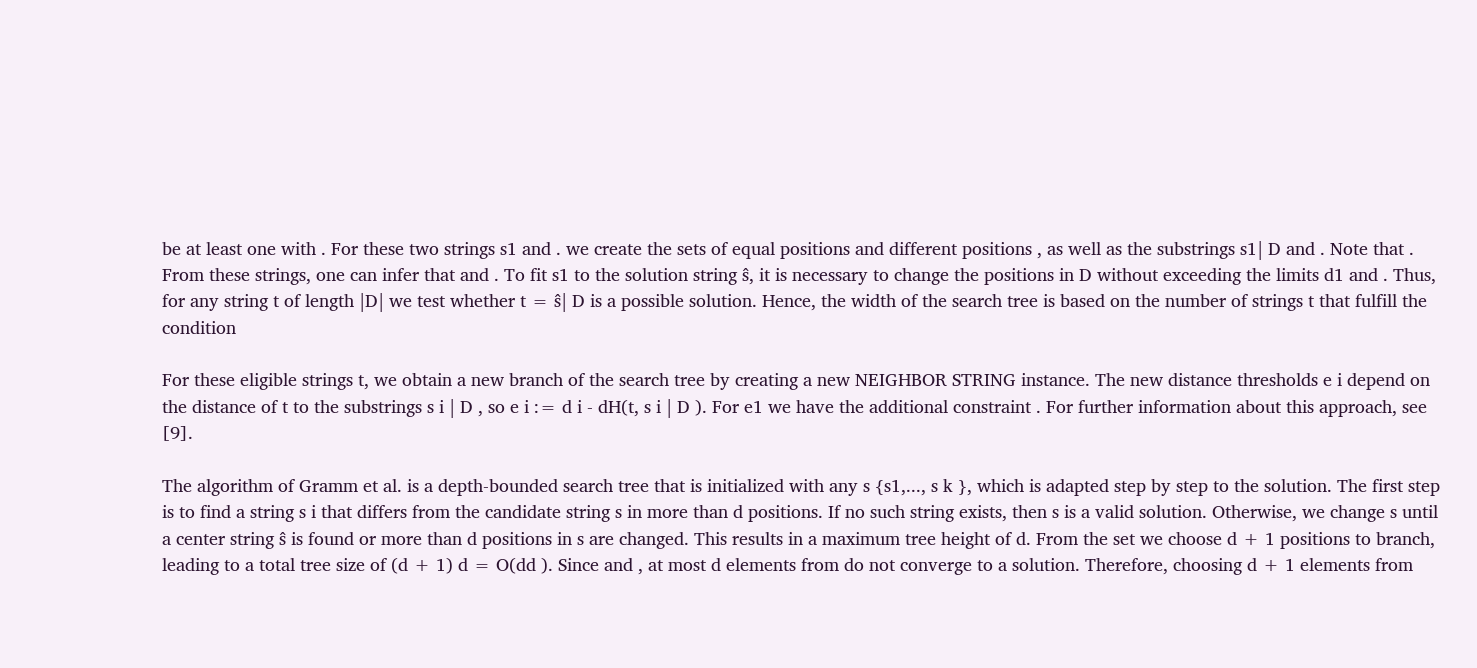be at least one with . For these two strings s1 and . we create the sets of equal positions and different positions , as well as the substrings s1| D and . Note that . From these strings, one can infer that and . To fit s1 to the solution string ŝ, it is necessary to change the positions in D without exceeding the limits d1 and . Thus, for any string t of length |D| we test whether t = ŝ| D is a possible solution. Hence, the width of the search tree is based on the number of strings t that fulfill the condition

For these eligible strings t, we obtain a new branch of the search tree by creating a new NEIGHBOR STRING instance. The new distance thresholds e i depend on the distance of t to the substrings s i | D , so e i := d i - dH(t, s i | D ). For e1 we have the additional constraint . For further information about this approach, see [9].

The algorithm of Gramm et al. is a depth-bounded search tree that is initialized with any s {s1,..., s k }, which is adapted step by step to the solution. The first step is to find a string s i that differs from the candidate string s in more than d positions. If no such string exists, then s is a valid solution. Otherwise, we change s until a center string ŝ is found or more than d positions in s are changed. This results in a maximum tree height of d. From the set we choose d + 1 positions to branch, leading to a total tree size of (d + 1) d = O(dd ). Since and , at most d elements from do not converge to a solution. Therefore, choosing d + 1 elements from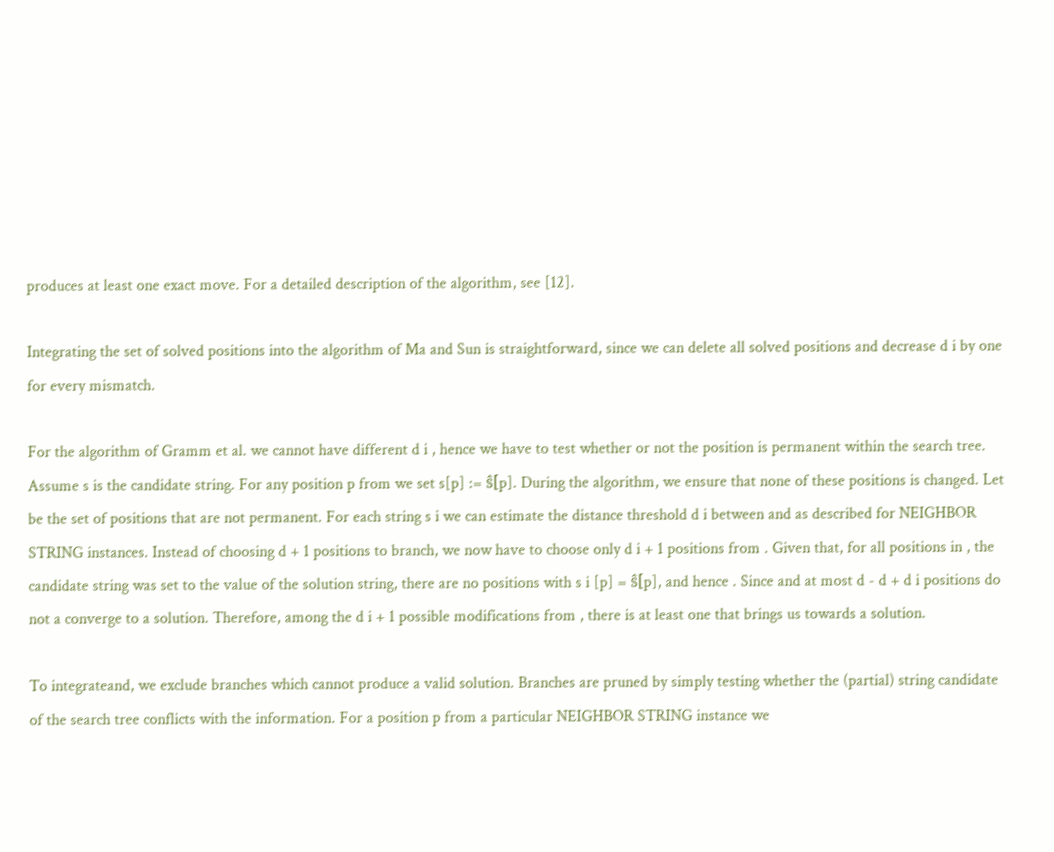produces at least one exact move. For a detailed description of the algorithm, see [12].

Integrating the set of solved positions into the algorithm of Ma and Sun is straightforward, since we can delete all solved positions and decrease d i by one for every mismatch.

For the algorithm of Gramm et al. we cannot have different d i , hence we have to test whether or not the position is permanent within the search tree. Assume s is the candidate string. For any position p from we set s[p] := ŝ[p]. During the algorithm, we ensure that none of these positions is changed. Let be the set of positions that are not permanent. For each string s i we can estimate the distance threshold d i between and as described for NEIGHBOR STRING instances. Instead of choosing d + 1 positions to branch, we now have to choose only d i + 1 positions from . Given that, for all positions in , the candidate string was set to the value of the solution string, there are no positions with s i [p] = ŝ[p], and hence . Since and at most d - d + d i positions do not a converge to a solution. Therefore, among the d i + 1 possible modifications from , there is at least one that brings us towards a solution.

To integrateand, we exclude branches which cannot produce a valid solution. Branches are pruned by simply testing whether the (partial) string candidate of the search tree conflicts with the information. For a position p from a particular NEIGHBOR STRING instance we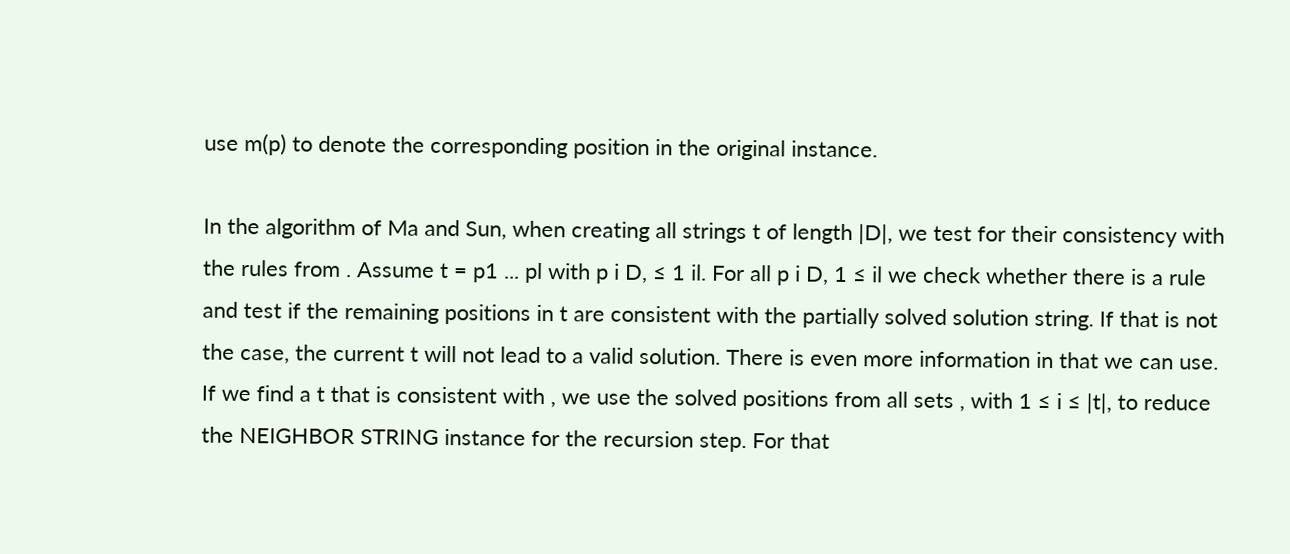use m(p) to denote the corresponding position in the original instance.

In the algorithm of Ma and Sun, when creating all strings t of length |D|, we test for their consistency with the rules from . Assume t = p1 ... pl with p i D, ≤ 1 il. For all p i D, 1 ≤ il we check whether there is a rule and test if the remaining positions in t are consistent with the partially solved solution string. If that is not the case, the current t will not lead to a valid solution. There is even more information in that we can use. If we find a t that is consistent with , we use the solved positions from all sets , with 1 ≤ i ≤ |t|, to reduce the NEIGHBOR STRING instance for the recursion step. For that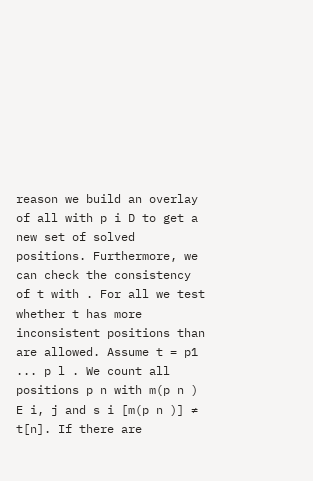reason we build an overlay of all with p i D to get a new set of solved positions. Furthermore, we can check the consistency of t with . For all we test whether t has more inconsistent positions than are allowed. Assume t = p1 ... p l . We count all positions p n with m(p n ) E i, j and s i [m(p n )] ≠ t[n]. If there are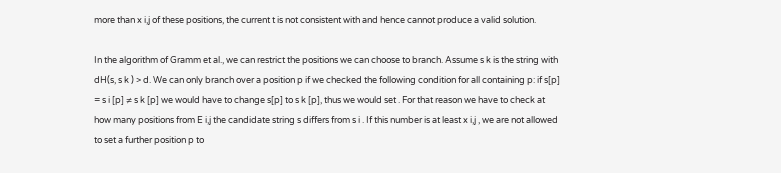more than x i,j of these positions, the current t is not consistent with and hence cannot produce a valid solution.

In the algorithm of Gramm et al., we can restrict the positions we can choose to branch. Assume s k is the string with dH(s, s k ) > d. We can only branch over a position p if we checked the following condition for all containing p: if s[p] = s i [p] ≠ s k [p] we would have to change s[p] to s k [p], thus we would set . For that reason we have to check at how many positions from E i,j the candidate string s differs from s i . If this number is at least x i,j , we are not allowed to set a further position p to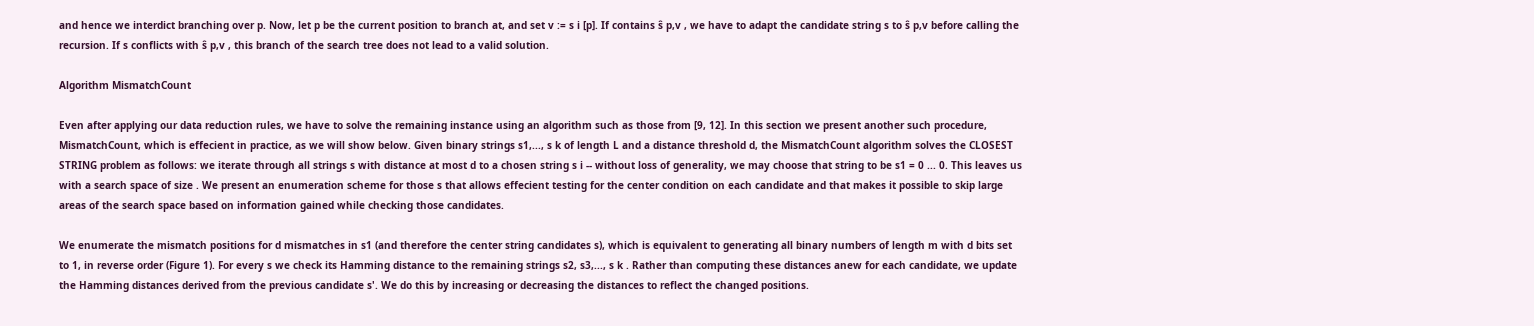and hence we interdict branching over p. Now, let p be the current position to branch at, and set v := s i [p]. If contains ŝ p,v , we have to adapt the candidate string s to ŝ p,v before calling the recursion. If s conflicts with ŝ p,v , this branch of the search tree does not lead to a valid solution.

Algorithm MismatchCount

Even after applying our data reduction rules, we have to solve the remaining instance using an algorithm such as those from [9, 12]. In this section we present another such procedure, MismatchCount, which is effecient in practice, as we will show below. Given binary strings s1,..., s k of length L and a distance threshold d, the MismatchCount algorithm solves the CLOSEST STRING problem as follows: we iterate through all strings s with distance at most d to a chosen string s i -- without loss of generality, we may choose that string to be s1 = 0 ... 0. This leaves us with a search space of size . We present an enumeration scheme for those s that allows effecient testing for the center condition on each candidate and that makes it possible to skip large areas of the search space based on information gained while checking those candidates.

We enumerate the mismatch positions for d mismatches in s1 (and therefore the center string candidates s), which is equivalent to generating all binary numbers of length m with d bits set to 1, in reverse order (Figure 1). For every s we check its Hamming distance to the remaining strings s2, s3,..., s k . Rather than computing these distances anew for each candidate, we update the Hamming distances derived from the previous candidate s'. We do this by increasing or decreasing the distances to reflect the changed positions.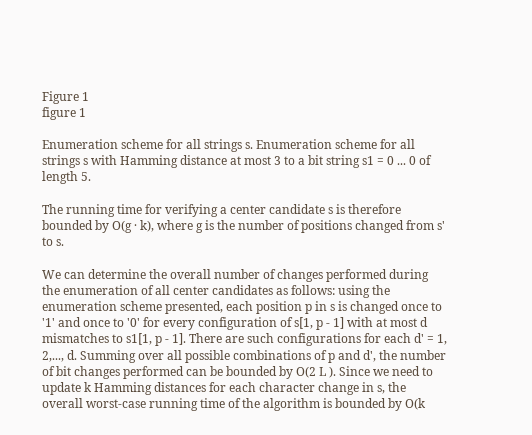Figure 1
figure 1

Enumeration scheme for all strings s. Enumeration scheme for all strings s with Hamming distance at most 3 to a bit string s1 = 0 ... 0 of length 5.

The running time for verifying a center candidate s is therefore bounded by O(g · k), where g is the number of positions changed from s' to s.

We can determine the overall number of changes performed during the enumeration of all center candidates as follows: using the enumeration scheme presented, each position p in s is changed once to '1' and once to '0' for every configuration of s[1, p - 1] with at most d mismatches to s1[1, p - 1]. There are such configurations for each d' = 1, 2,..., d. Summing over all possible combinations of p and d', the number of bit changes performed can be bounded by O(2 L ). Since we need to update k Hamming distances for each character change in s, the overall worst-case running time of the algorithm is bounded by O(k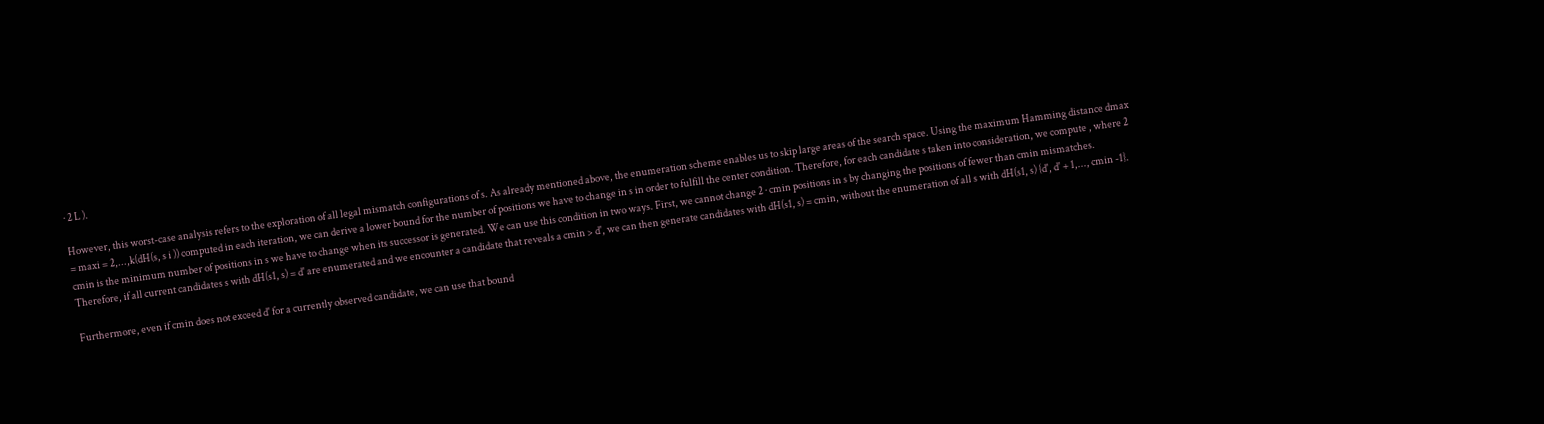· 2 L ).

However, this worst-case analysis refers to the exploration of all legal mismatch configurations of s. As already mentioned above, the enumeration scheme enables us to skip large areas of the search space. Using the maximum Hamming distance dmax = maxi = 2,...,k(dH(s, s i )) computed in each iteration, we can derive a lower bound for the number of positions we have to change in s in order to fulfill the center condition. Therefore, for each candidate s taken into consideration, we compute , where 2 cmin is the minimum number of positions in s we have to change when its successor is generated. We can use this condition in two ways. First, we cannot change 2 · cmin positions in s by changing the positions of fewer than cmin mismatches. Therefore, if all current candidates s with dH(s1, s) = d' are enumerated and we encounter a candidate that reveals a cmin > d', we can then generate candidates with dH(s1, s) = cmin, without the enumeration of all s with dH(s1, s) {d', d' + 1,..., cmin -1}.

Furthermore, even if cmin does not exceed d' for a currently observed candidate, we can use that bound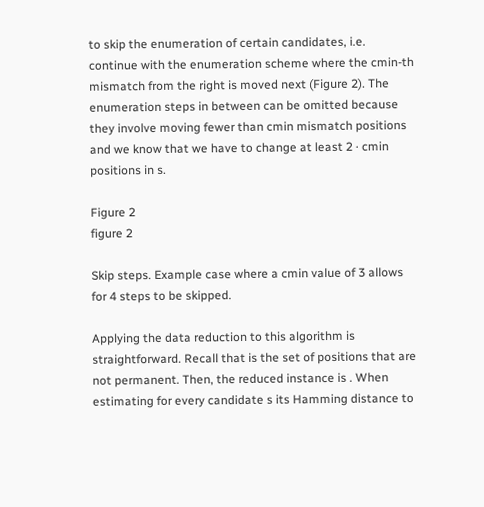to skip the enumeration of certain candidates, i.e. continue with the enumeration scheme where the cmin-th mismatch from the right is moved next (Figure 2). The enumeration steps in between can be omitted because they involve moving fewer than cmin mismatch positions and we know that we have to change at least 2 · cmin positions in s.

Figure 2
figure 2

Skip steps. Example case where a cmin value of 3 allows for 4 steps to be skipped.

Applying the data reduction to this algorithm is straightforward. Recall that is the set of positions that are not permanent. Then, the reduced instance is . When estimating for every candidate s its Hamming distance to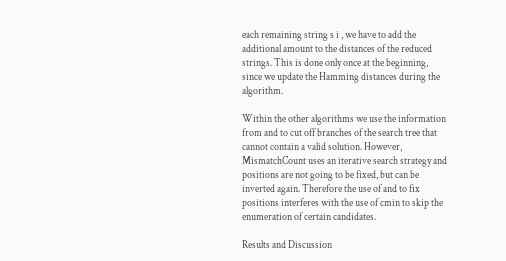each remaining string s i , we have to add the additional amount to the distances of the reduced strings. This is done only once at the beginning, since we update the Hamming distances during the algorithm.

Within the other algorithms we use the information from and to cut off branches of the search tree that cannot contain a valid solution. However, MismatchCount uses an iterative search strategy and positions are not going to be fixed, but can be inverted again. Therefore the use of and to fix positions interferes with the use of cmin to skip the enumeration of certain candidates.

Results and Discussion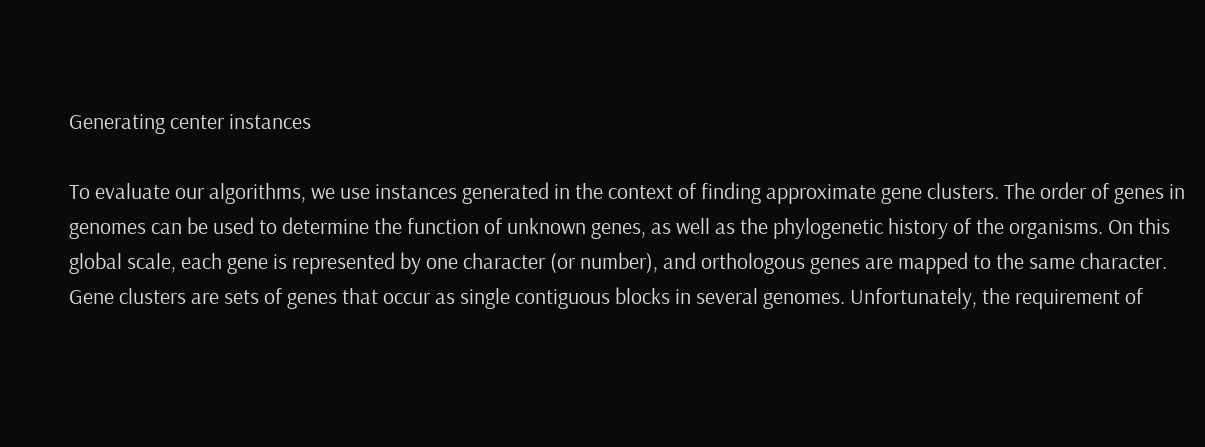Generating center instances

To evaluate our algorithms, we use instances generated in the context of finding approximate gene clusters. The order of genes in genomes can be used to determine the function of unknown genes, as well as the phylogenetic history of the organisms. On this global scale, each gene is represented by one character (or number), and orthologous genes are mapped to the same character. Gene clusters are sets of genes that occur as single contiguous blocks in several genomes. Unfortunately, the requirement of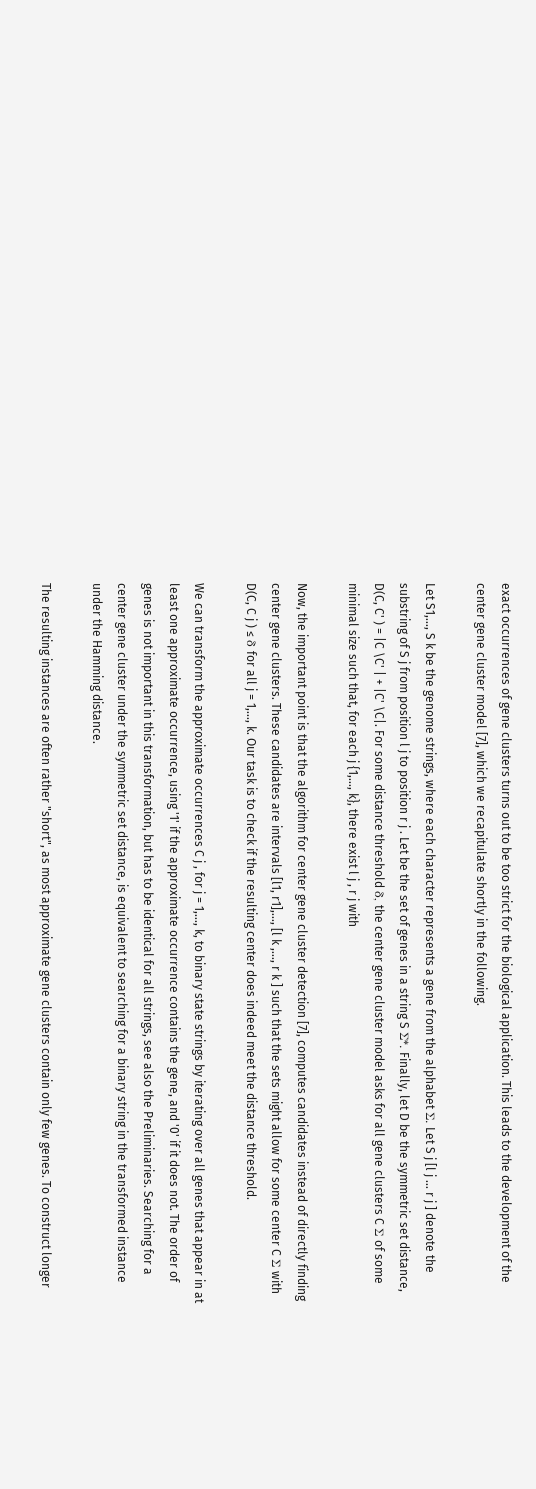exact occurrences of gene clusters turns out to be too strict for the biological application. This leads to the development of the center gene cluster model [7], which we recapitulate shortly in the following.

Let S1,..., S k be the genome strings, where each character represents a gene from the alphabet Σ. Let S j [l j ... r j ] denote the substring of S j from position l j to position r j . Let be the set of genes in a string S Σ*. Finally, let D be the symmetric set distance, D(C, C' ) = |C \C' | + |C' \C|. For some distance threshold δ, the center gene cluster model asks for all gene clusters C Σ of some minimal size such that, for each j {1,..., k}, there exist l j , r j with

Now, the important point is that the algorithm for center gene cluster detection [7], computes candidates instead of directly finding center gene clusters. These candidates are intervals [l1, r1],..., [l k ,..., r k ] such that the sets might allow for some center C Σ with D(C, C j ) ≤ δ for all j = 1,..., k. Our task is to check if the resulting center does indeed meet the distance threshold.

We can transform the approximate occurrences C j , for j = 1,..., k, to binary state strings by iterating over all genes that appear in at least one approximate occurrence, using '1' if the approximate occurrence contains the gene, and '0' if it does not. The order of genes is not important in this transformation, but has to be identical for all strings, see also the Preliminaries. Searching for a center gene cluster under the symmetric set distance, is equivalent to searching for a binary string in the transformed instance under the Hamming distance.

The resulting instances are often rather "short", as most approximate gene clusters contain only few genes. To construct longer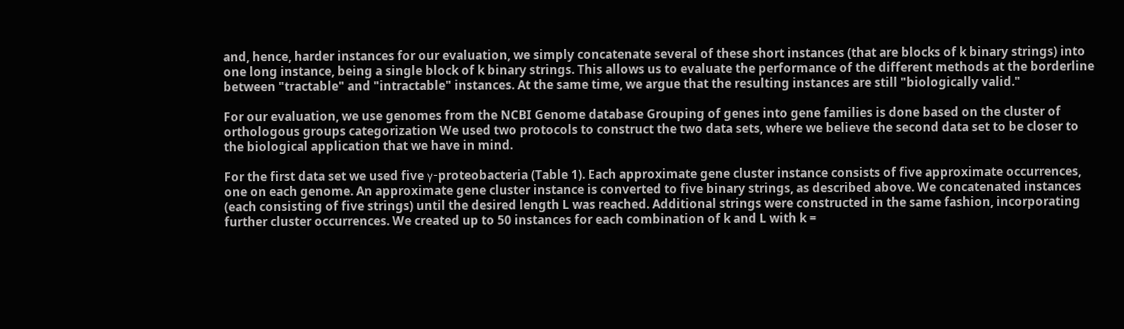and, hence, harder instances for our evaluation, we simply concatenate several of these short instances (that are blocks of k binary strings) into one long instance, being a single block of k binary strings. This allows us to evaluate the performance of the different methods at the borderline between "tractable" and "intractable" instances. At the same time, we argue that the resulting instances are still "biologically valid."

For our evaluation, we use genomes from the NCBI Genome database Grouping of genes into gene families is done based on the cluster of orthologous groups categorization We used two protocols to construct the two data sets, where we believe the second data set to be closer to the biological application that we have in mind.

For the first data set we used five γ-proteobacteria (Table 1). Each approximate gene cluster instance consists of five approximate occurrences, one on each genome. An approximate gene cluster instance is converted to five binary strings, as described above. We concatenated instances (each consisting of five strings) until the desired length L was reached. Additional strings were constructed in the same fashion, incorporating further cluster occurrences. We created up to 50 instances for each combination of k and L with k =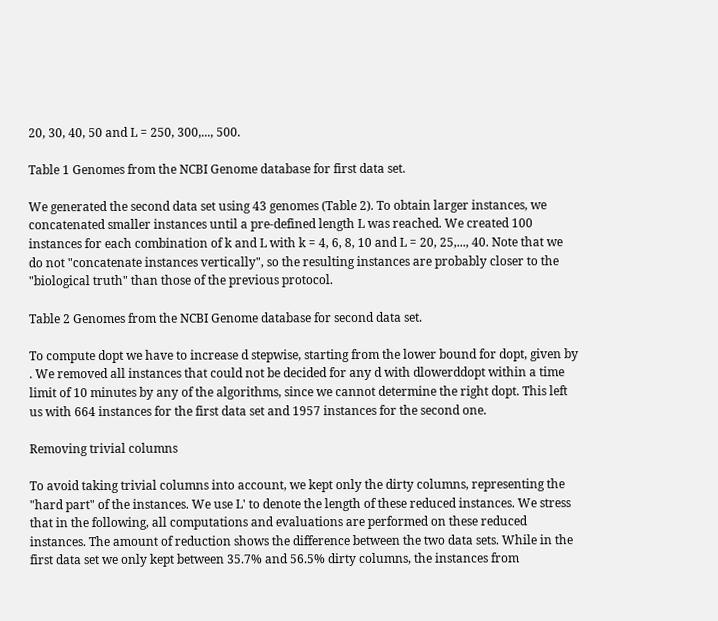20, 30, 40, 50 and L = 250, 300,..., 500.

Table 1 Genomes from the NCBI Genome database for first data set.

We generated the second data set using 43 genomes (Table 2). To obtain larger instances, we concatenated smaller instances until a pre-defined length L was reached. We created 100 instances for each combination of k and L with k = 4, 6, 8, 10 and L = 20, 25,..., 40. Note that we do not "concatenate instances vertically", so the resulting instances are probably closer to the "biological truth" than those of the previous protocol.

Table 2 Genomes from the NCBI Genome database for second data set.

To compute dopt we have to increase d stepwise, starting from the lower bound for dopt, given by . We removed all instances that could not be decided for any d with dlowerddopt within a time limit of 10 minutes by any of the algorithms, since we cannot determine the right dopt. This left us with 664 instances for the first data set and 1957 instances for the second one.

Removing trivial columns

To avoid taking trivial columns into account, we kept only the dirty columns, representing the "hard part" of the instances. We use L' to denote the length of these reduced instances. We stress that in the following, all computations and evaluations are performed on these reduced instances. The amount of reduction shows the difference between the two data sets. While in the first data set we only kept between 35.7% and 56.5% dirty columns, the instances from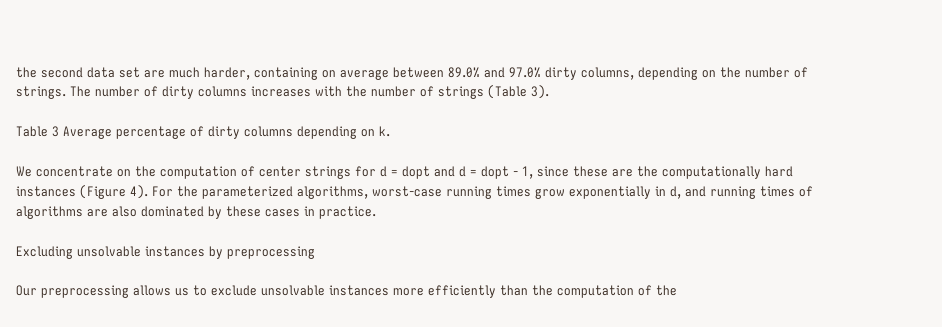the second data set are much harder, containing on average between 89.0% and 97.0% dirty columns, depending on the number of strings. The number of dirty columns increases with the number of strings (Table 3).

Table 3 Average percentage of dirty columns depending on k.

We concentrate on the computation of center strings for d = dopt and d = dopt - 1, since these are the computationally hard instances (Figure 4). For the parameterized algorithms, worst-case running times grow exponentially in d, and running times of algorithms are also dominated by these cases in practice.

Excluding unsolvable instances by preprocessing

Our preprocessing allows us to exclude unsolvable instances more efficiently than the computation of the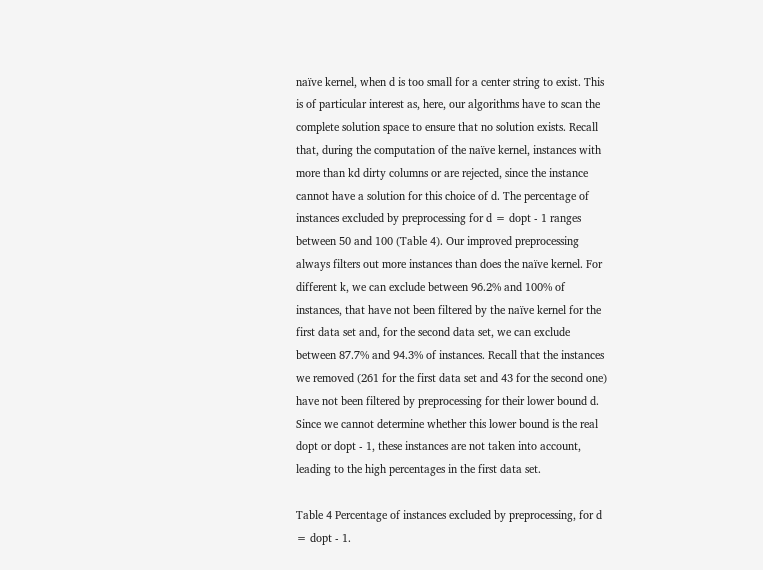naïve kernel, when d is too small for a center string to exist. This is of particular interest as, here, our algorithms have to scan the complete solution space to ensure that no solution exists. Recall that, during the computation of the naïve kernel, instances with more than kd dirty columns or are rejected, since the instance cannot have a solution for this choice of d. The percentage of instances excluded by preprocessing for d = dopt - 1 ranges between 50 and 100 (Table 4). Our improved preprocessing always filters out more instances than does the naïve kernel. For different k, we can exclude between 96.2% and 100% of instances, that have not been filtered by the naïve kernel for the first data set and, for the second data set, we can exclude between 87.7% and 94.3% of instances. Recall that the instances we removed (261 for the first data set and 43 for the second one) have not been filtered by preprocessing for their lower bound d. Since we cannot determine whether this lower bound is the real dopt or dopt - 1, these instances are not taken into account, leading to the high percentages in the first data set.

Table 4 Percentage of instances excluded by preprocessing, for d = dopt - 1.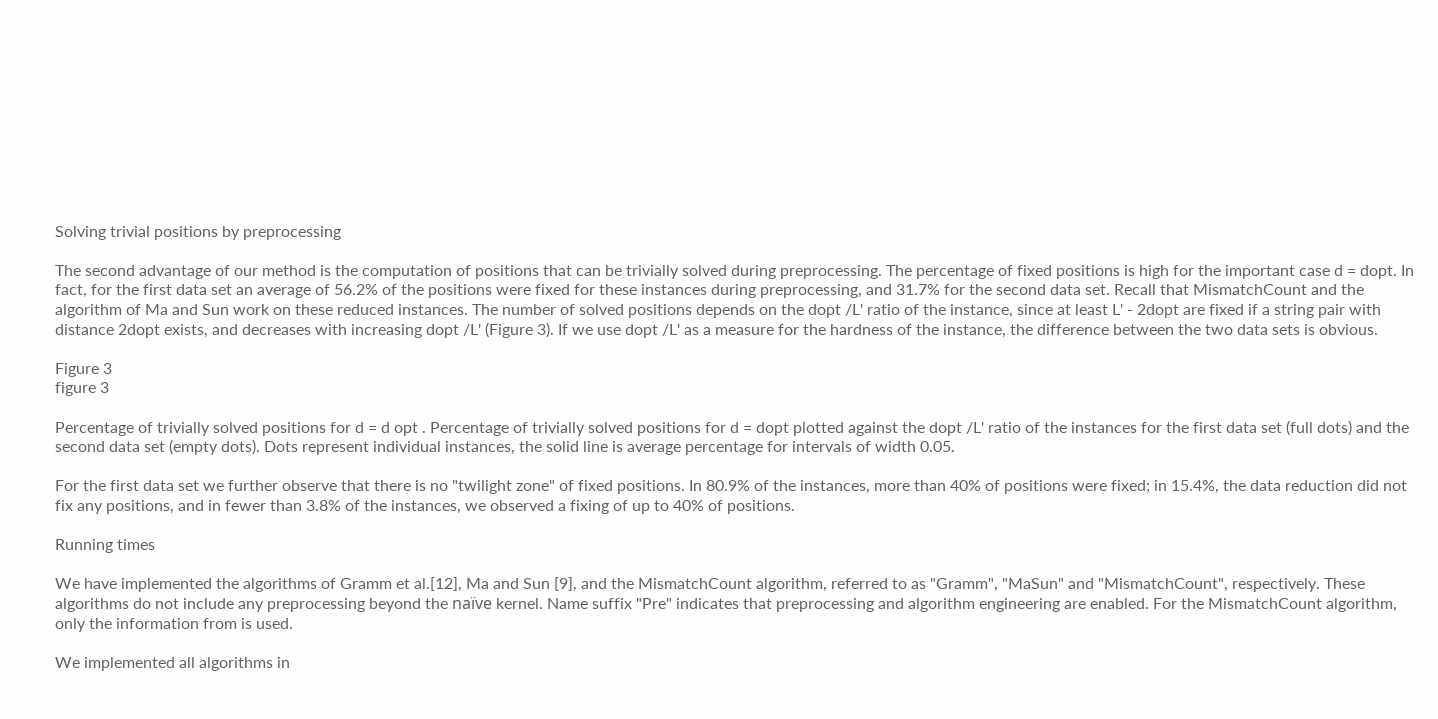Solving trivial positions by preprocessing

The second advantage of our method is the computation of positions that can be trivially solved during preprocessing. The percentage of fixed positions is high for the important case d = dopt. In fact, for the first data set an average of 56.2% of the positions were fixed for these instances during preprocessing, and 31.7% for the second data set. Recall that MismatchCount and the algorithm of Ma and Sun work on these reduced instances. The number of solved positions depends on the dopt /L' ratio of the instance, since at least L' - 2dopt are fixed if a string pair with distance 2dopt exists, and decreases with increasing dopt /L' (Figure 3). If we use dopt /L' as a measure for the hardness of the instance, the difference between the two data sets is obvious.

Figure 3
figure 3

Percentage of trivially solved positions for d = d opt . Percentage of trivially solved positions for d = dopt plotted against the dopt /L' ratio of the instances for the first data set (full dots) and the second data set (empty dots). Dots represent individual instances, the solid line is average percentage for intervals of width 0.05.

For the first data set we further observe that there is no "twilight zone" of fixed positions. In 80.9% of the instances, more than 40% of positions were fixed; in 15.4%, the data reduction did not fix any positions, and in fewer than 3.8% of the instances, we observed a fixing of up to 40% of positions.

Running times

We have implemented the algorithms of Gramm et al.[12], Ma and Sun [9], and the MismatchCount algorithm, referred to as "Gramm", "MaSun" and "MismatchCount", respectively. These algorithms do not include any preprocessing beyond the naïve kernel. Name suffix "Pre" indicates that preprocessing and algorithm engineering are enabled. For the MismatchCount algorithm, only the information from is used.

We implemented all algorithms in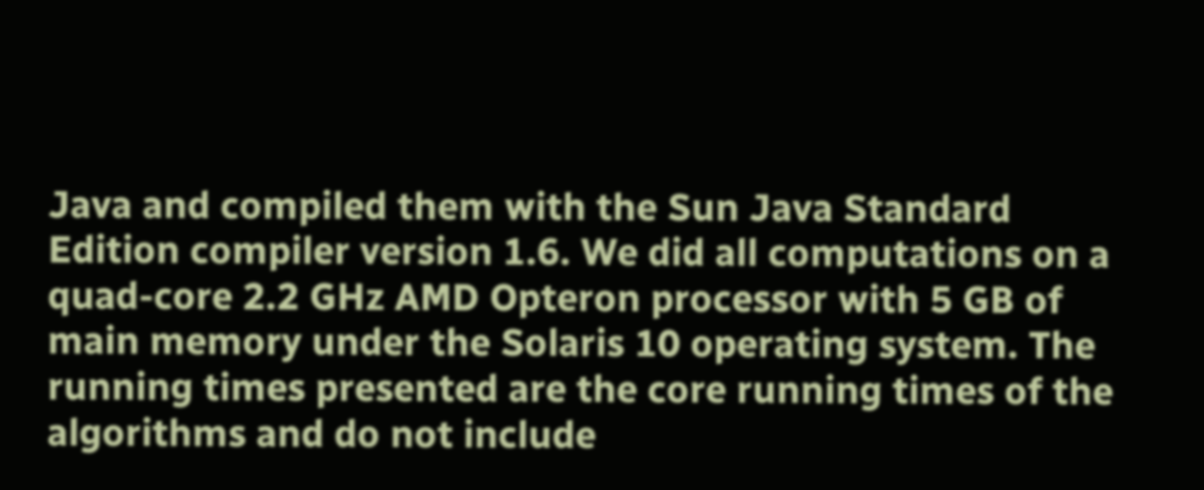Java and compiled them with the Sun Java Standard Edition compiler version 1.6. We did all computations on a quad-core 2.2 GHz AMD Opteron processor with 5 GB of main memory under the Solaris 10 operating system. The running times presented are the core running times of the algorithms and do not include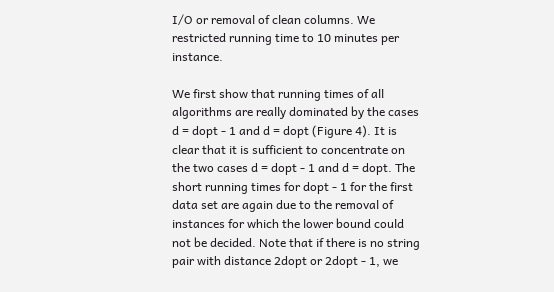I/O or removal of clean columns. We restricted running time to 10 minutes per instance.

We first show that running times of all algorithms are really dominated by the cases d = dopt - 1 and d = dopt (Figure 4). It is clear that it is sufficient to concentrate on the two cases d = dopt - 1 and d = dopt. The short running times for dopt - 1 for the first data set are again due to the removal of instances for which the lower bound could not be decided. Note that if there is no string pair with distance 2dopt or 2dopt - 1, we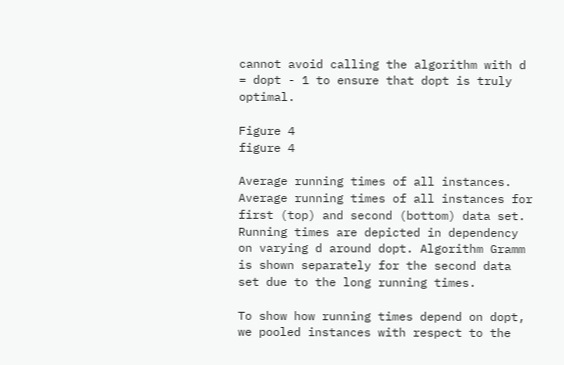cannot avoid calling the algorithm with d = dopt - 1 to ensure that dopt is truly optimal.

Figure 4
figure 4

Average running times of all instances. Average running times of all instances for first (top) and second (bottom) data set. Running times are depicted in dependency on varying d around dopt. Algorithm Gramm is shown separately for the second data set due to the long running times.

To show how running times depend on dopt, we pooled instances with respect to the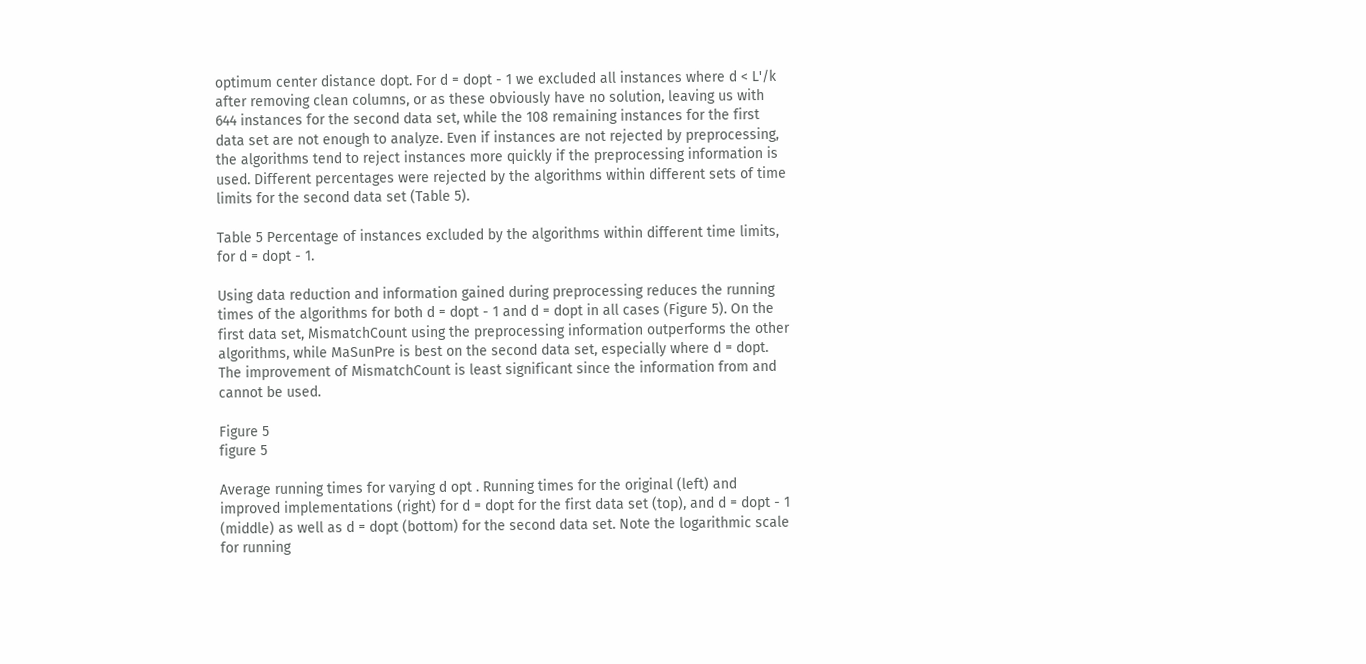optimum center distance dopt. For d = dopt - 1 we excluded all instances where d < L'/k after removing clean columns, or as these obviously have no solution, leaving us with 644 instances for the second data set, while the 108 remaining instances for the first data set are not enough to analyze. Even if instances are not rejected by preprocessing, the algorithms tend to reject instances more quickly if the preprocessing information is used. Different percentages were rejected by the algorithms within different sets of time limits for the second data set (Table 5).

Table 5 Percentage of instances excluded by the algorithms within different time limits, for d = dopt - 1.

Using data reduction and information gained during preprocessing reduces the running times of the algorithms for both d = dopt - 1 and d = dopt in all cases (Figure 5). On the first data set, MismatchCount using the preprocessing information outperforms the other algorithms, while MaSunPre is best on the second data set, especially where d = dopt. The improvement of MismatchCount is least significant since the information from and cannot be used.

Figure 5
figure 5

Average running times for varying d opt . Running times for the original (left) and improved implementations (right) for d = dopt for the first data set (top), and d = dopt - 1 (middle) as well as d = dopt (bottom) for the second data set. Note the logarithmic scale for running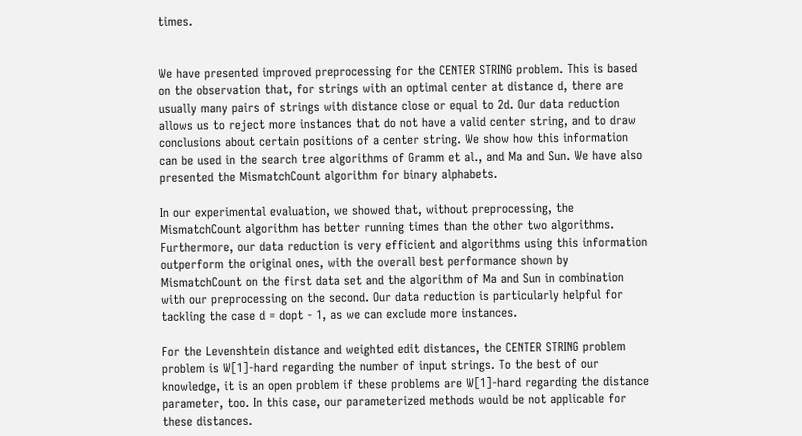times.


We have presented improved preprocessing for the CENTER STRING problem. This is based on the observation that, for strings with an optimal center at distance d, there are usually many pairs of strings with distance close or equal to 2d. Our data reduction allows us to reject more instances that do not have a valid center string, and to draw conclusions about certain positions of a center string. We show how this information can be used in the search tree algorithms of Gramm et al., and Ma and Sun. We have also presented the MismatchCount algorithm for binary alphabets.

In our experimental evaluation, we showed that, without preprocessing, the MismatchCount algorithm has better running times than the other two algorithms. Furthermore, our data reduction is very efficient and algorithms using this information outperform the original ones, with the overall best performance shown by MismatchCount on the first data set and the algorithm of Ma and Sun in combination with our preprocessing on the second. Our data reduction is particularly helpful for tackling the case d = dopt - 1, as we can exclude more instances.

For the Levenshtein distance and weighted edit distances, the CENTER STRING problem problem is W[1]-hard regarding the number of input strings. To the best of our knowledge, it is an open problem if these problems are W[1]-hard regarding the distance parameter, too. In this case, our parameterized methods would be not applicable for these distances.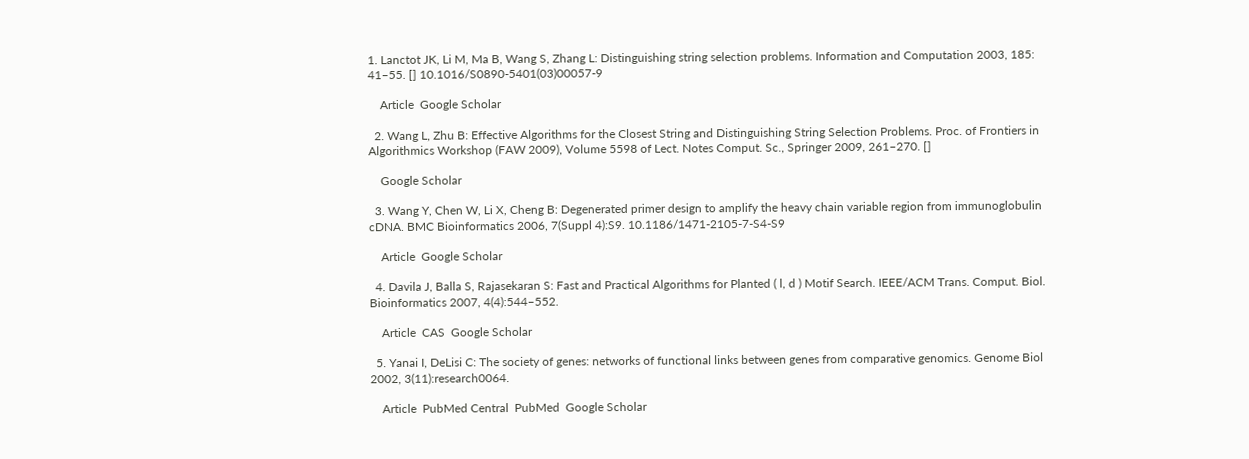1. Lanctot JK, Li M, Ma B, Wang S, Zhang L: Distinguishing string selection problems. Information and Computation 2003, 185: 41–55. [] 10.1016/S0890-5401(03)00057-9

    Article  Google Scholar

  2. Wang L, Zhu B: Effective Algorithms for the Closest String and Distinguishing String Selection Problems. Proc. of Frontiers in Algorithmics Workshop (FAW 2009), Volume 5598 of Lect. Notes Comput. Sc., Springer 2009, 261–270. []

    Google Scholar

  3. Wang Y, Chen W, Li X, Cheng B: Degenerated primer design to amplify the heavy chain variable region from immunoglobulin cDNA. BMC Bioinformatics 2006, 7(Suppl 4):S9. 10.1186/1471-2105-7-S4-S9

    Article  Google Scholar

  4. Davila J, Balla S, Rajasekaran S: Fast and Practical Algorithms for Planted ( l, d ) Motif Search. IEEE/ACM Trans. Comput. Biol. Bioinformatics 2007, 4(4):544–552.

    Article  CAS  Google Scholar

  5. Yanai I, DeLisi C: The society of genes: networks of functional links between genes from comparative genomics. Genome Biol 2002, 3(11):research0064.

    Article  PubMed Central  PubMed  Google Scholar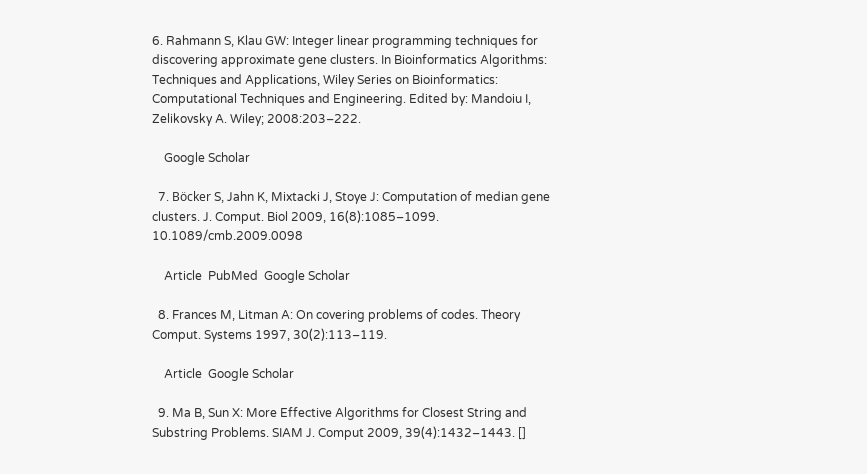6. Rahmann S, Klau GW: Integer linear programming techniques for discovering approximate gene clusters. In Bioinformatics Algorithms: Techniques and Applications, Wiley Series on Bioinformatics: Computational Techniques and Engineering. Edited by: Mandoiu I, Zelikovsky A. Wiley; 2008:203–222.

    Google Scholar

  7. Böcker S, Jahn K, Mixtacki J, Stoye J: Computation of median gene clusters. J. Comput. Biol 2009, 16(8):1085–1099. 10.1089/cmb.2009.0098

    Article  PubMed  Google Scholar

  8. Frances M, Litman A: On covering problems of codes. Theory Comput. Systems 1997, 30(2):113–119.

    Article  Google Scholar

  9. Ma B, Sun X: More Effective Algorithms for Closest String and Substring Problems. SIAM J. Comput 2009, 39(4):1432–1443. []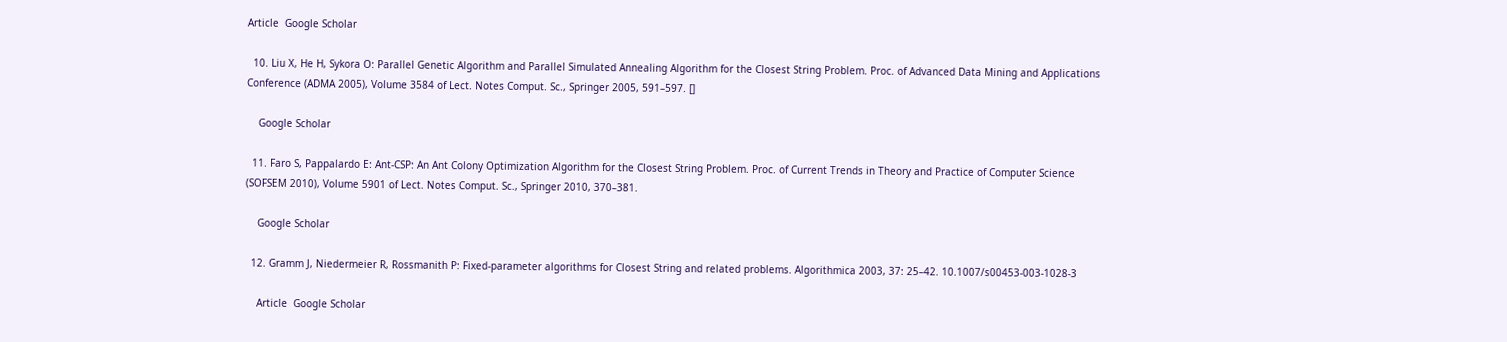Article  Google Scholar

  10. Liu X, He H, Sykora O: Parallel Genetic Algorithm and Parallel Simulated Annealing Algorithm for the Closest String Problem. Proc. of Advanced Data Mining and Applications Conference (ADMA 2005), Volume 3584 of Lect. Notes Comput. Sc., Springer 2005, 591–597. []

    Google Scholar

  11. Faro S, Pappalardo E: Ant-CSP: An Ant Colony Optimization Algorithm for the Closest String Problem. Proc. of Current Trends in Theory and Practice of Computer Science (SOFSEM 2010), Volume 5901 of Lect. Notes Comput. Sc., Springer 2010, 370–381.

    Google Scholar

  12. Gramm J, Niedermeier R, Rossmanith P: Fixed-parameter algorithms for Closest String and related problems. Algorithmica 2003, 37: 25–42. 10.1007/s00453-003-1028-3

    Article  Google Scholar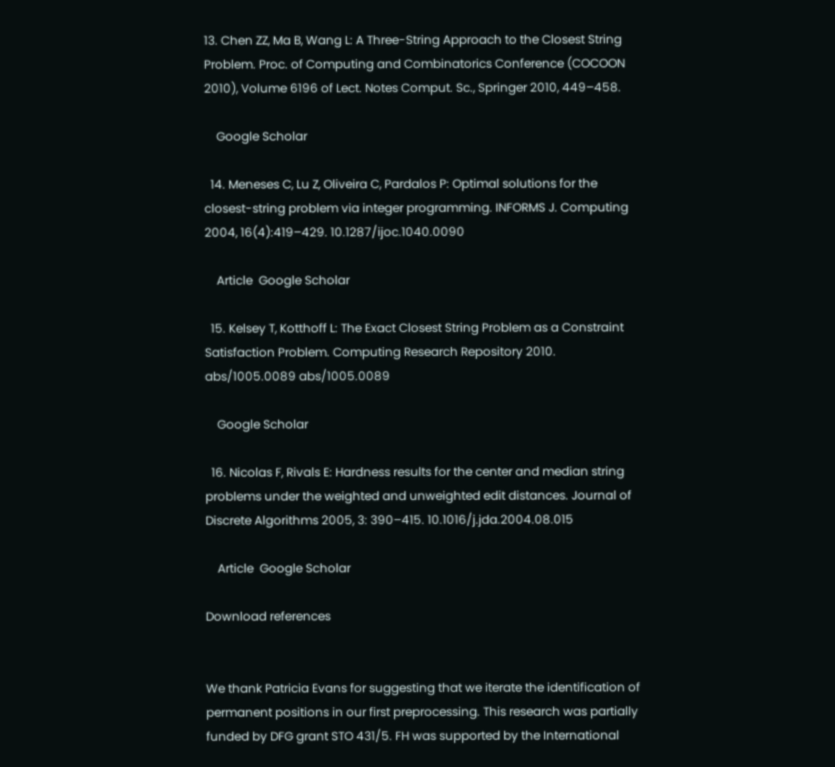13. Chen ZZ, Ma B, Wang L: A Three-String Approach to the Closest String Problem. Proc. of Computing and Combinatorics Conference (COCOON 2010), Volume 6196 of Lect. Notes Comput. Sc., Springer 2010, 449–458.

    Google Scholar

  14. Meneses C, Lu Z, Oliveira C, Pardalos P: Optimal solutions for the closest-string problem via integer programming. INFORMS J. Computing 2004, 16(4):419–429. 10.1287/ijoc.1040.0090

    Article  Google Scholar

  15. Kelsey T, Kotthoff L: The Exact Closest String Problem as a Constraint Satisfaction Problem. Computing Research Repository 2010. abs/1005.0089 abs/1005.0089

    Google Scholar

  16. Nicolas F, Rivals E: Hardness results for the center and median string problems under the weighted and unweighted edit distances. Journal of Discrete Algorithms 2005, 3: 390–415. 10.1016/j.jda.2004.08.015

    Article  Google Scholar

Download references


We thank Patricia Evans for suggesting that we iterate the identification of permanent positions in our first preprocessing. This research was partially funded by DFG grant STO 431/5. FH was supported by the International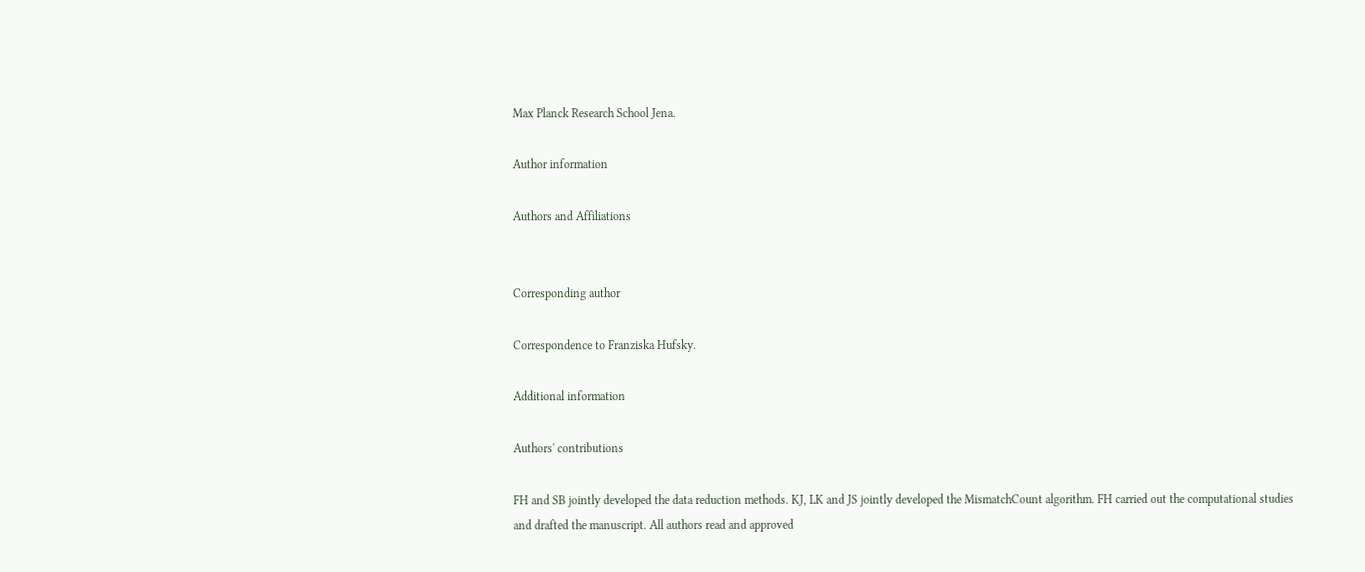Max Planck Research School Jena.

Author information

Authors and Affiliations


Corresponding author

Correspondence to Franziska Hufsky.

Additional information

Authors' contributions

FH and SB jointly developed the data reduction methods. KJ, LK and JS jointly developed the MismatchCount algorithm. FH carried out the computational studies and drafted the manuscript. All authors read and approved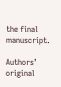the final manuscript.

Authors’ original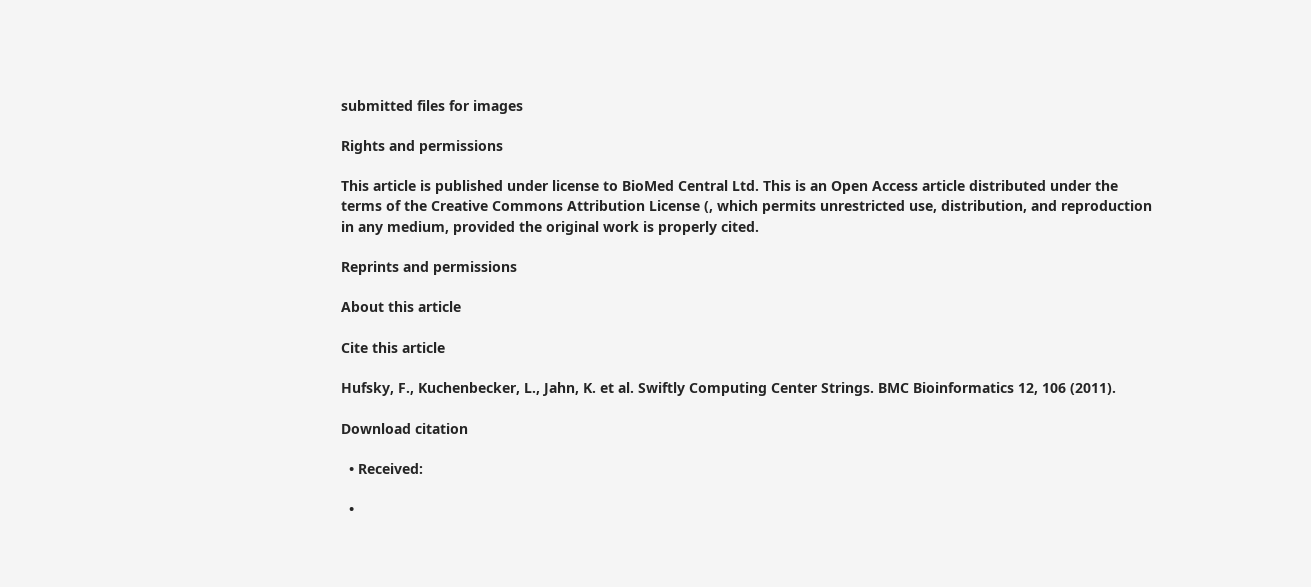submitted files for images

Rights and permissions

This article is published under license to BioMed Central Ltd. This is an Open Access article distributed under the terms of the Creative Commons Attribution License (, which permits unrestricted use, distribution, and reproduction in any medium, provided the original work is properly cited.

Reprints and permissions

About this article

Cite this article

Hufsky, F., Kuchenbecker, L., Jahn, K. et al. Swiftly Computing Center Strings. BMC Bioinformatics 12, 106 (2011).

Download citation

  • Received:

  •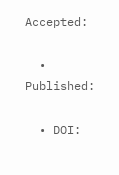Accepted:

  • Published:

  • DOI: